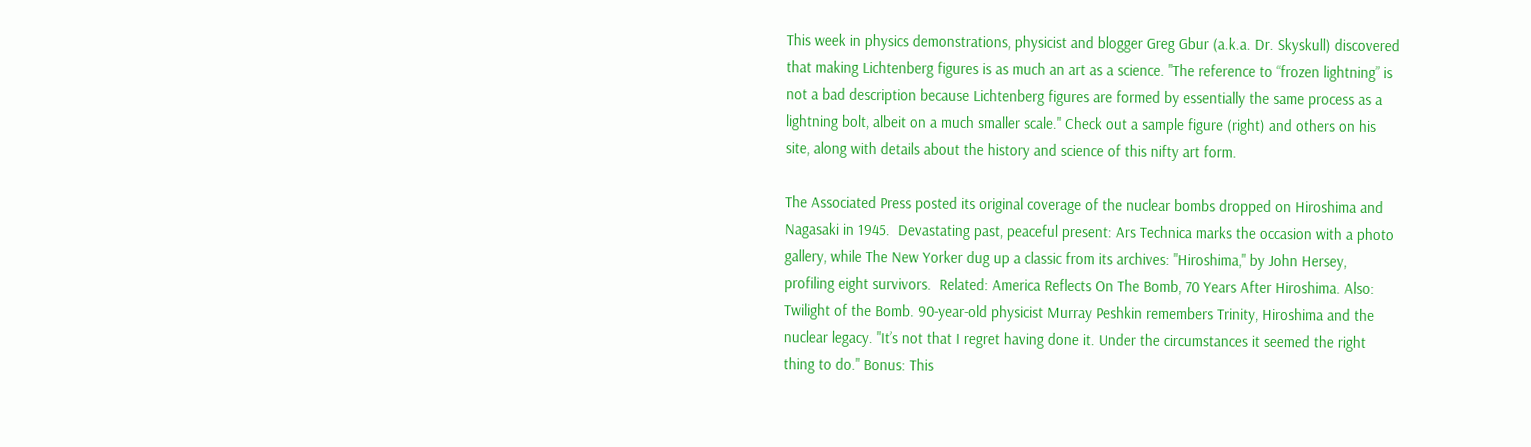This week in physics demonstrations, physicist and blogger Greg Gbur (a.k.a. Dr. Skyskull) discovered that making Lichtenberg figures is as much an art as a science. "The reference to “frozen lightning” is not a bad description because Lichtenberg figures are formed by essentially the same process as a lightning bolt, albeit on a much smaller scale." Check out a sample figure (right) and others on his site, along with details about the history and science of this nifty art form.

The Associated Press posted its original coverage of the nuclear bombs dropped on Hiroshima and Nagasaki in 1945.  Devastating past, peaceful present: Ars Technica marks the occasion with a photo gallery, while The New Yorker dug up a classic from its archives: "Hiroshima," by John Hersey, profiling eight survivors.  Related: America Reflects On The Bomb, 70 Years After Hiroshima. Also: Twilight of the Bomb. 90-year-old physicist Murray Peshkin remembers Trinity, Hiroshima and the nuclear legacy. "It’s not that I regret having done it. Under the circumstances it seemed the right thing to do." Bonus: This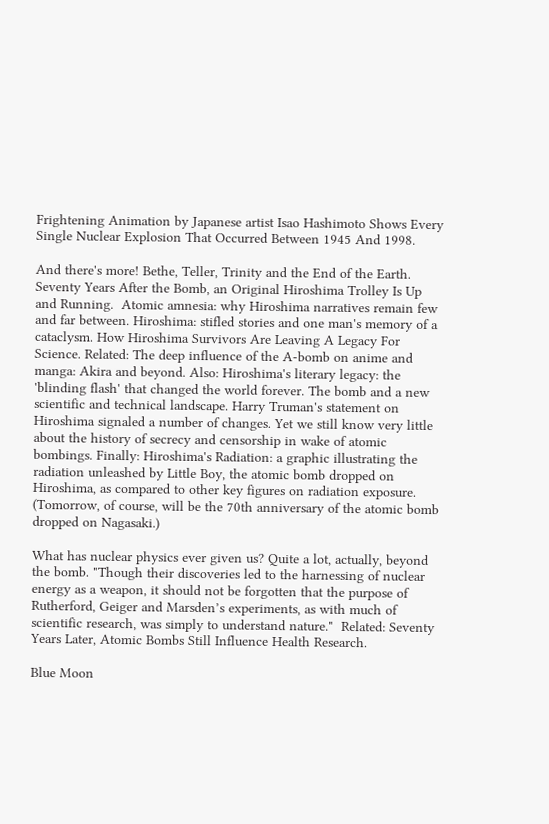Frightening Animation by Japanese artist Isao Hashimoto Shows Every Single Nuclear Explosion That Occurred Between 1945 And 1998.

And there's more! Bethe, Teller, Trinity and the End of the Earth. Seventy Years After the Bomb, an Original Hiroshima Trolley Is Up and Running.  Atomic amnesia: why Hiroshima narratives remain few and far between. Hiroshima: stifled stories and one man's memory of a cataclysm. How Hiroshima Survivors Are Leaving A Legacy For Science. Related: The deep influence of the A-bomb on anime and manga: Akira and beyond. Also: Hiroshima's literary legacy: the 'blinding flash' that changed the world forever. The bomb and a new scientific and technical landscape. Harry Truman's statement on Hiroshima signaled a number of changes. Yet we still know very little about the history of secrecy and censorship in wake of atomic bombings. Finally: Hiroshima's Radiation: a graphic illustrating the radiation unleashed by Little Boy, the atomic bomb dropped on Hiroshima, as compared to other key figures on radiation exposure. (Tomorrow, of course, will be the 70th anniversary of the atomic bomb dropped on Nagasaki.)

What has nuclear physics ever given us? Quite a lot, actually, beyond the bomb. "Though their discoveries led to the harnessing of nuclear energy as a weapon, it should not be forgotten that the purpose of Rutherford, Geiger and Marsden’s experiments, as with much of scientific research, was simply to understand nature."  Related: Seventy Years Later, Atomic Bombs Still Influence Health Research.

Blue Moon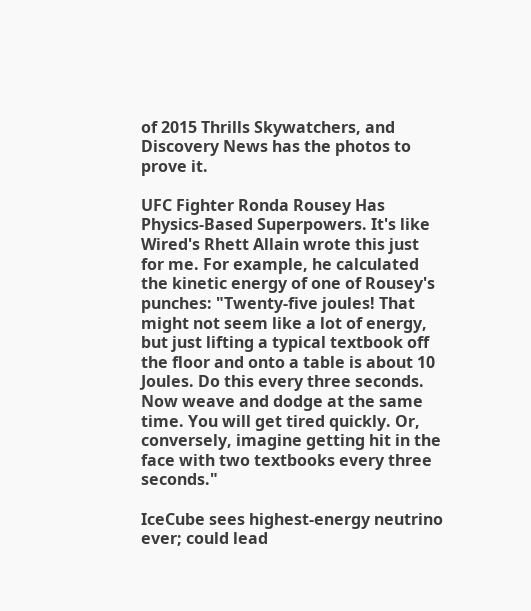of 2015 Thrills Skywatchers, and Discovery News has the photos to prove it.

UFC Fighter Ronda Rousey Has Physics-Based Superpowers. It's like Wired's Rhett Allain wrote this just for me. For example, he calculated the kinetic energy of one of Rousey's punches: "Twenty-five joules! That might not seem like a lot of energy, but just lifting a typical textbook off the floor and onto a table is about 10 Joules. Do this every three seconds. Now weave and dodge at the same time. You will get tired quickly. Or, conversely, imagine getting hit in the face with two textbooks every three seconds."

IceCube sees highest-energy neutrino ever; could lead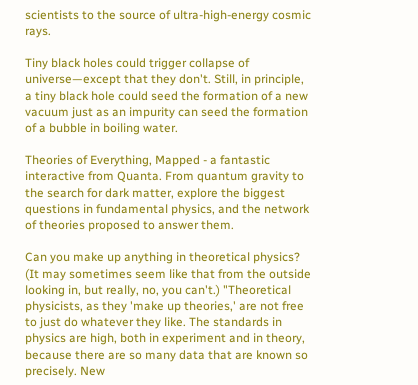scientists to the source of ultra-high-energy cosmic rays.

Tiny black holes could trigger collapse of universe—except that they don't. Still, in principle, a tiny black hole could seed the formation of a new vacuum just as an impurity can seed the formation of a bubble in boiling water.

Theories of Everything, Mapped - a fantastic interactive from Quanta. From quantum gravity to the search for dark matter, explore the biggest questions in fundamental physics, and the network of theories proposed to answer them.

Can you make up anything in theoretical physics? (It may sometimes seem like that from the outside looking in, but really, no, you can't.) "Theoretical physicists, as they 'make up theories,' are not free to just do whatever they like. The standards in physics are high, both in experiment and in theory, because there are so many data that are known so precisely. New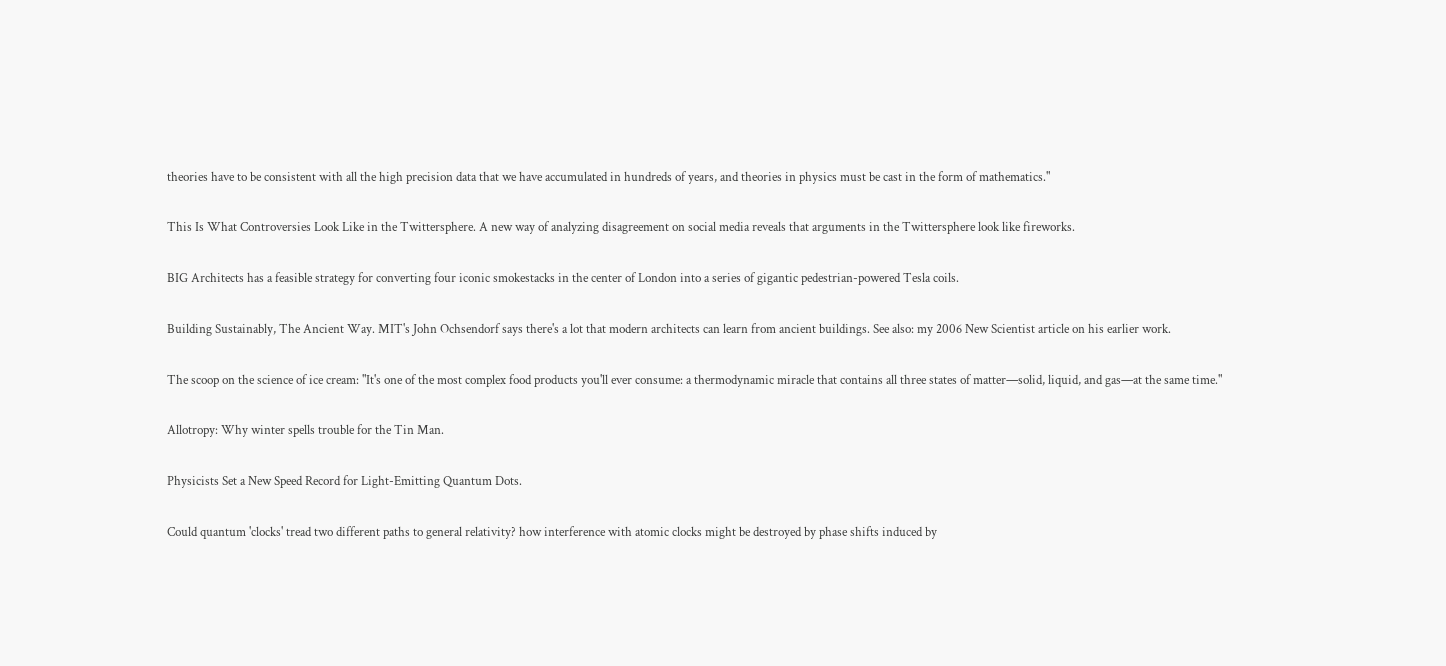theories have to be consistent with all the high precision data that we have accumulated in hundreds of years, and theories in physics must be cast in the form of mathematics."

This Is What Controversies Look Like in the Twittersphere. A new way of analyzing disagreement on social media reveals that arguments in the Twittersphere look like fireworks.

BIG Architects has a feasible strategy for converting four iconic smokestacks in the center of London into a series of gigantic pedestrian-powered Tesla coils.

Building Sustainably, The Ancient Way. MIT's John Ochsendorf says there's a lot that modern architects can learn from ancient buildings. See also: my 2006 New Scientist article on his earlier work.

The scoop on the science of ice cream: "It's one of the most complex food products you'll ever consume: a thermodynamic miracle that contains all three states of matter—solid, liquid, and gas—at the same time."

Allotropy: Why winter spells trouble for the Tin Man.

Physicists Set a New Speed Record for Light-Emitting Quantum Dots.

Could quantum 'clocks' tread two different paths to general relativity? how interference with atomic clocks might be destroyed by phase shifts induced by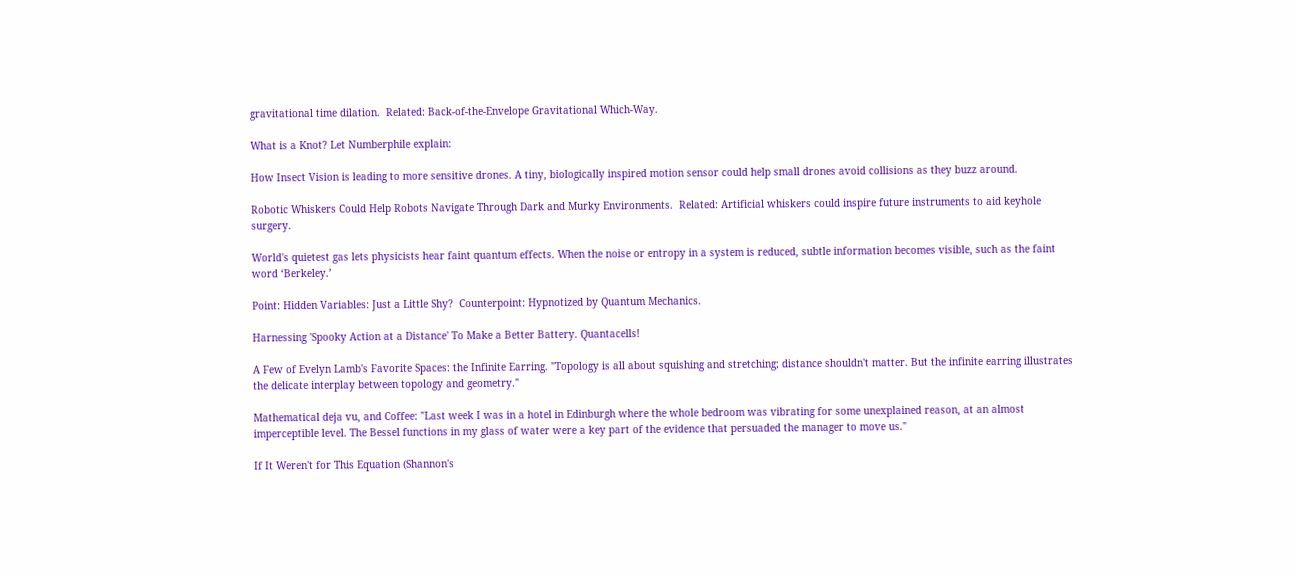gravitational time dilation.  Related: Back-of-the-Envelope Gravitational Which-Way.

What is a Knot? Let Numberphile explain:

How Insect Vision is leading to more sensitive drones. A tiny, biologically inspired motion sensor could help small drones avoid collisions as they buzz around.

Robotic Whiskers Could Help Robots Navigate Through Dark and Murky Environments.  Related: Artificial whiskers could inspire future instruments to aid keyhole surgery.

World's quietest gas lets physicists hear faint quantum effects. When the noise or entropy in a system is reduced, subtle information becomes visible, such as the faint word ‘Berkeley.’

Point: Hidden Variables: Just a Little Shy?  Counterpoint: Hypnotized by Quantum Mechanics.

Harnessing 'Spooky Action at a Distance' To Make a Better Battery. Quantacells!

A Few of Evelyn Lamb's Favorite Spaces: the Infinite Earring. "Topology is all about squishing and stretching; distance shouldn't matter. But the infinite earring illustrates the delicate interplay between topology and geometry."

Mathematical deja vu, and Coffee: "Last week I was in a hotel in Edinburgh where the whole bedroom was vibrating for some unexplained reason, at an almost imperceptible level. The Bessel functions in my glass of water were a key part of the evidence that persuaded the manager to move us."

If It Weren't for This Equation (Shannon's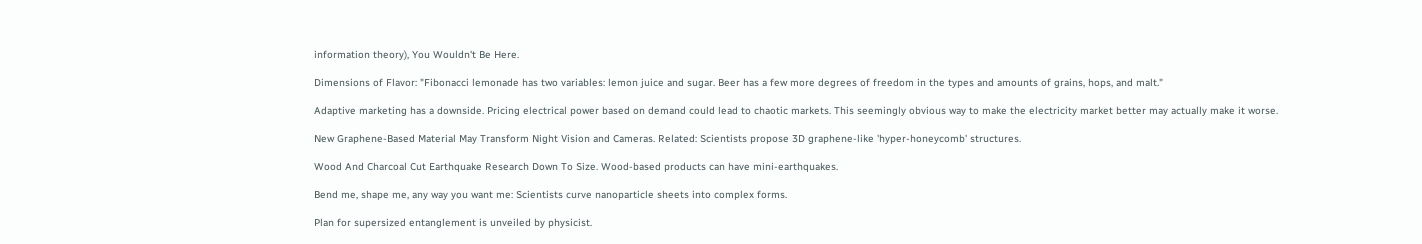information theory), You Wouldn't Be Here.

Dimensions of Flavor: "Fibonacci lemonade has two variables: lemon juice and sugar. Beer has a few more degrees of freedom in the types and amounts of grains, hops, and malt."

Adaptive marketing has a downside. Pricing electrical power based on demand could lead to chaotic markets. This seemingly obvious way to make the electricity market better may actually make it worse.

New Graphene-Based Material May Transform Night Vision and Cameras. Related: Scientists propose 3D graphene-like 'hyper-honeycomb' structures.

Wood And Charcoal Cut Earthquake Research Down To Size. Wood-based products can have mini-earthquakes.

Bend me, shape me, any way you want me: Scientists curve nanoparticle sheets into complex forms.

Plan for supersized entanglement is unveiled by physicist.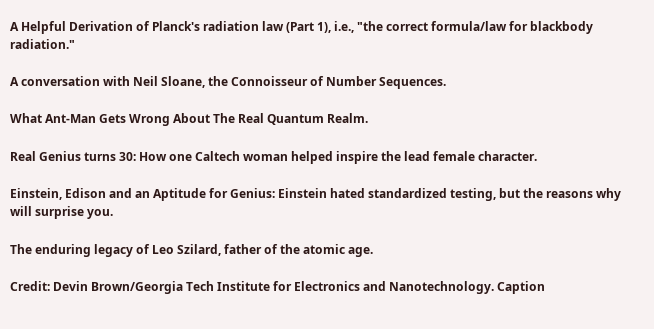A Helpful Derivation of Planck's radiation law (Part 1), i.e., "the correct formula/law for blackbody radiation."

A conversation with Neil Sloane, the Connoisseur of Number Sequences.

What Ant-Man Gets Wrong About The Real Quantum Realm.

Real Genius turns 30: How one Caltech woman helped inspire the lead female character.

Einstein, Edison and an Aptitude for Genius: Einstein hated standardized testing, but the reasons why will surprise you.

The enduring legacy of Leo Szilard, father of the atomic age.

Credit: Devin Brown/Georgia Tech Institute for Electronics and Nanotechnology. Caption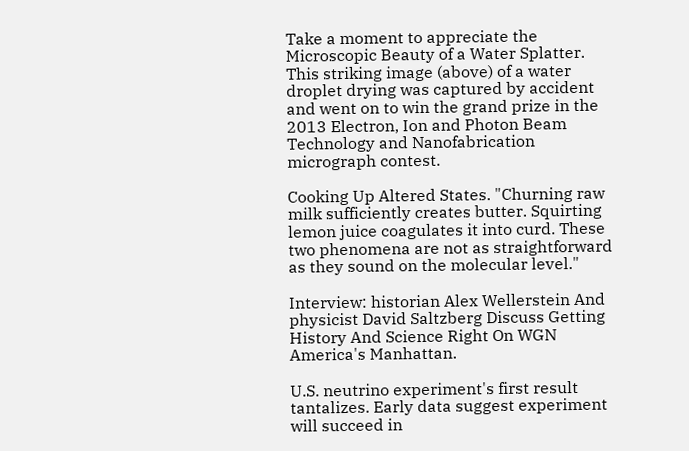Take a moment to appreciate the Microscopic Beauty of a Water Splatter. This striking image (above) of a water droplet drying was captured by accident and went on to win the grand prize in the 2013 Electron, Ion and Photon Beam Technology and Nanofabrication micrograph contest.

Cooking Up Altered States. "Churning raw milk sufficiently creates butter. Squirting lemon juice coagulates it into curd. These two phenomena are not as straightforward as they sound on the molecular level."

Interview: historian Alex Wellerstein And physicist David Saltzberg Discuss Getting History And Science Right On WGN America's Manhattan.

U.S. neutrino experiment's first result tantalizes. Early data suggest experiment will succeed in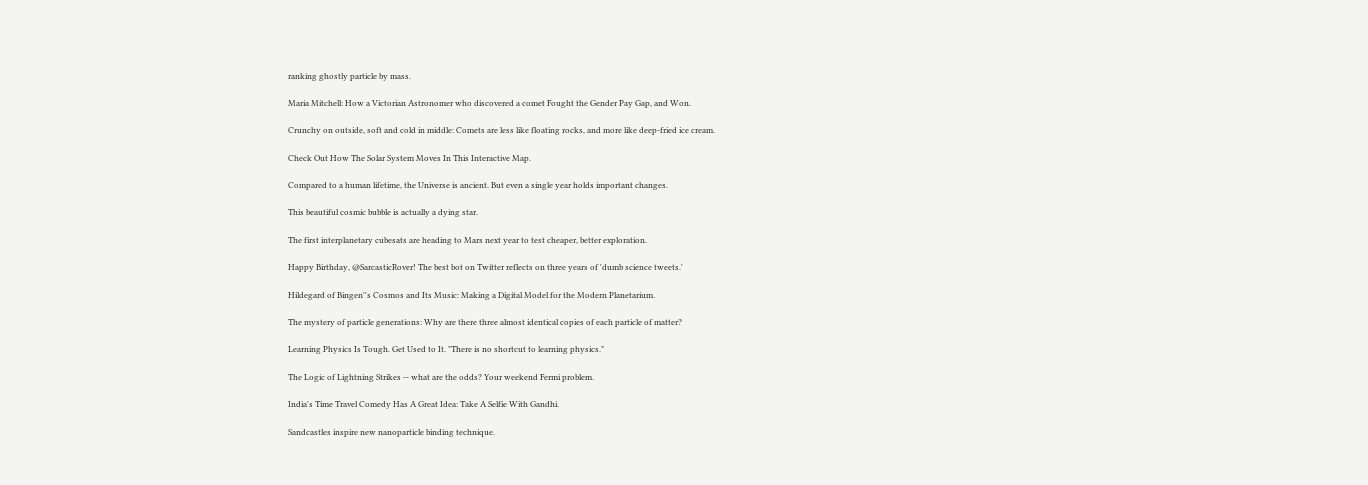ranking ghostly particle by mass.

Maria Mitchell: How a Victorian Astronomer who discovered a comet Fought the Gender Pay Gap, and Won.

Crunchy on outside, soft and cold in middle: Comets are less like floating rocks, and more like deep-fried ice cream.

Check Out How The Solar System Moves In This Interactive Map.

Compared to a human lifetime, the Universe is ancient. But even a single year holds important changes.

This beautiful cosmic bubble is actually a dying star.

The first interplanetary cubesats are heading to Mars next year to test cheaper, better exploration.

Happy Birthday, @SarcasticRover! The best bot on Twitter reflects on three years of 'dumb science tweets.'

Hildegard of Bingen''s Cosmos and Its Music: Making a Digital Model for the Modern Planetarium.

The mystery of particle generations: Why are there three almost identical copies of each particle of matter?

Learning Physics Is Tough. Get Used to It. "There is no shortcut to learning physics."

The Logic of Lightning Strikes -- what are the odds? Your weekend Fermi problem.

India's Time Travel Comedy Has A Great Idea: Take A Selfie With Gandhi.

Sandcastles inspire new nanoparticle binding technique.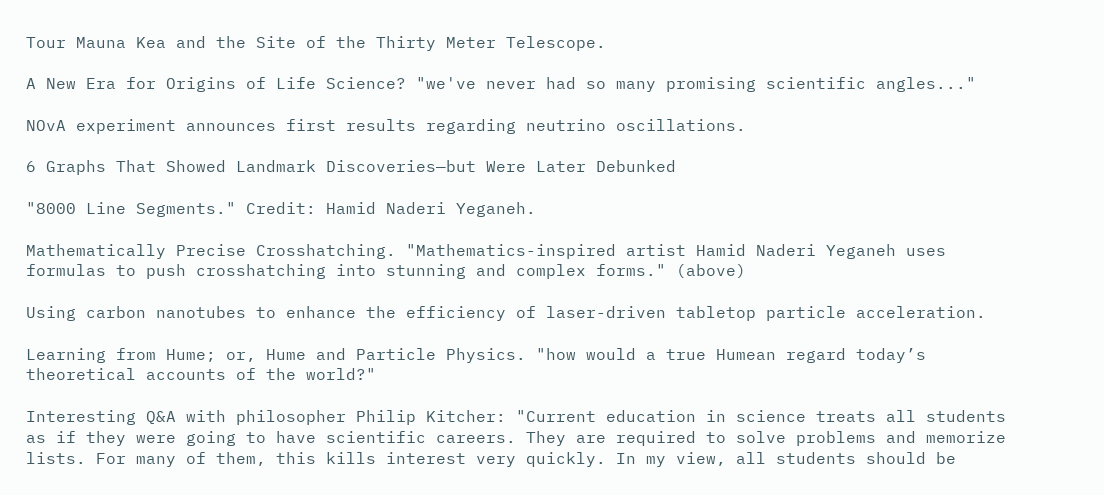Tour Mauna Kea and the Site of the Thirty Meter Telescope.

A New Era for Origins of Life Science? "we've never had so many promising scientific angles..."

NOvA experiment announces first results regarding neutrino oscillations.

6 Graphs That Showed Landmark Discoveries—but Were Later Debunked

"8000 Line Segments." Credit: Hamid Naderi Yeganeh.

Mathematically Precise Crosshatching. "Mathematics-inspired artist Hamid Naderi Yeganeh uses formulas to push crosshatching into stunning and complex forms." (above)

Using carbon nanotubes to enhance the efficiency of laser-driven tabletop particle acceleration.

Learning from Hume; or, Hume and Particle Physics. "how would a true Humean regard today’s theoretical accounts of the world?"

Interesting Q&A with philosopher Philip Kitcher: "Current education in science treats all students as if they were going to have scientific careers. They are required to solve problems and memorize lists. For many of them, this kills interest very quickly. In my view, all students should be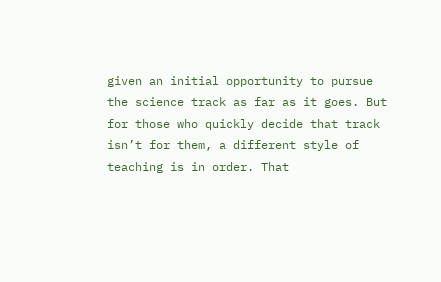given an initial opportunity to pursue the science track as far as it goes. But for those who quickly decide that track isn’t for them, a different style of teaching is in order. That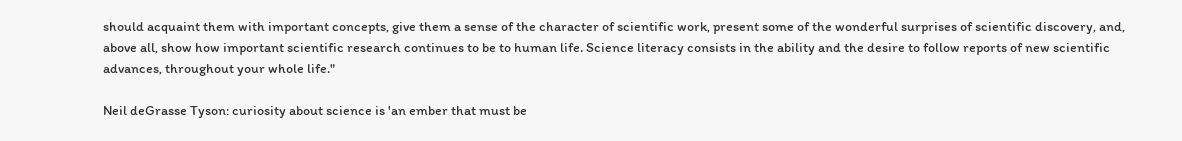should acquaint them with important concepts, give them a sense of the character of scientific work, present some of the wonderful surprises of scientific discovery, and, above all, show how important scientific research continues to be to human life. Science literacy consists in the ability and the desire to follow reports of new scientific advances, throughout your whole life."

Neil deGrasse Tyson: curiosity about science is 'an ember that must be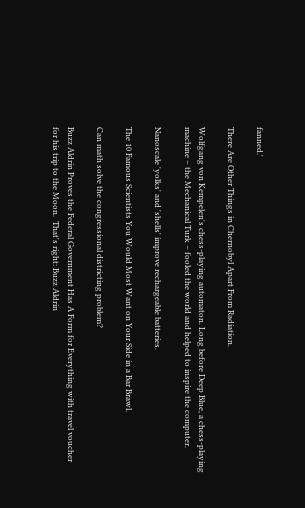fanned.'

There Are Other Things in Chernobyl Apart From Radiation.

Wolfgang von Kempelen's chess-playing automaton. Long before Deep Blue, a chess-playing machine – the Mechanical Turk – fooled the world and helped to inspire the computer.

Nanoscale 'yolks' and 'shells' improve rechargeable batteries.

The 10 Famous Scientists You Would Most Want on Your Side in a Bar Brawl.

Can math solve the congressional districting problem?

Buzz Aldrin Proves the Federal Government Has A Form for Everything with travel voucher for his trip to the Moon.  That's right: Buzz Aldrin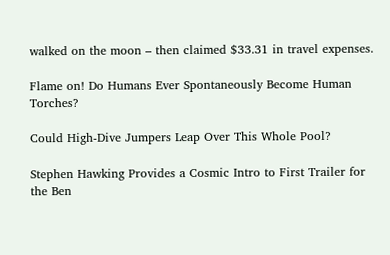walked on the moon – then claimed $33.31 in travel expenses.

Flame on! Do Humans Ever Spontaneously Become Human Torches?

Could High-Dive Jumpers Leap Over This Whole Pool?

Stephen Hawking Provides a Cosmic Intro to First Trailer for the Ben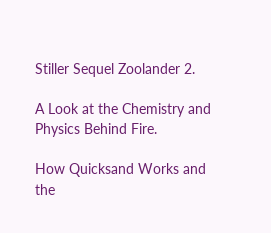Stiller Sequel Zoolander 2.

A Look at the Chemistry and Physics Behind Fire.

How Quicksand Works and the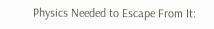Physics Needed to Escape From It: